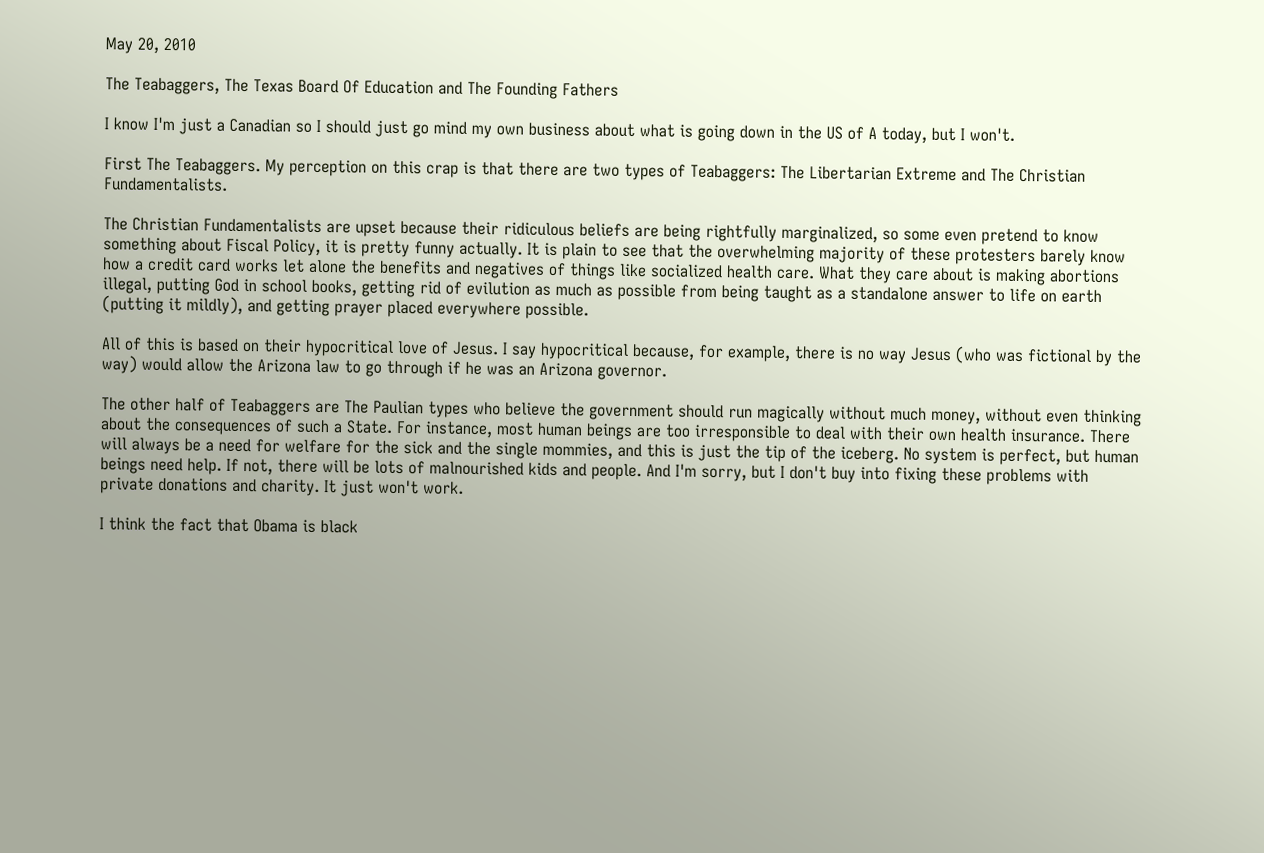May 20, 2010

The Teabaggers, The Texas Board Of Education and The Founding Fathers

I know I'm just a Canadian so I should just go mind my own business about what is going down in the US of A today, but I won't.

First The Teabaggers. My perception on this crap is that there are two types of Teabaggers: The Libertarian Extreme and The Christian Fundamentalists.

The Christian Fundamentalists are upset because their ridiculous beliefs are being rightfully marginalized, so some even pretend to know something about Fiscal Policy, it is pretty funny actually. It is plain to see that the overwhelming majority of these protesters barely know how a credit card works let alone the benefits and negatives of things like socialized health care. What they care about is making abortions illegal, putting God in school books, getting rid of evilution as much as possible from being taught as a standalone answer to life on earth (putting it mildly), and getting prayer placed everywhere possible.

All of this is based on their hypocritical love of Jesus. I say hypocritical because, for example, there is no way Jesus (who was fictional by the way) would allow the Arizona law to go through if he was an Arizona governor.

The other half of Teabaggers are The Paulian types who believe the government should run magically without much money, without even thinking about the consequences of such a State. For instance, most human beings are too irresponsible to deal with their own health insurance. There will always be a need for welfare for the sick and the single mommies, and this is just the tip of the iceberg. No system is perfect, but human beings need help. If not, there will be lots of malnourished kids and people. And I'm sorry, but I don't buy into fixing these problems with private donations and charity. It just won't work.

I think the fact that Obama is black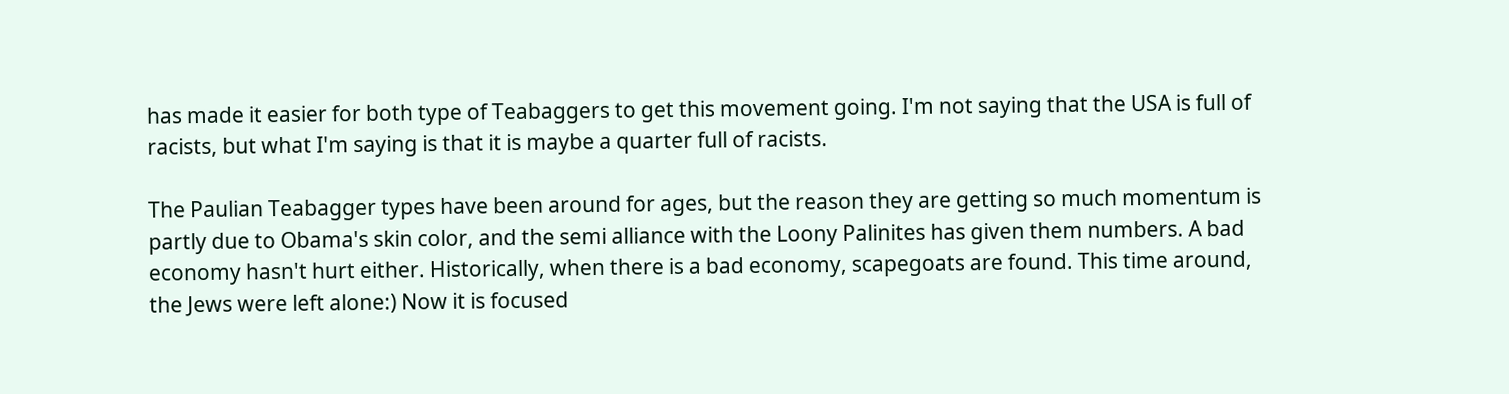has made it easier for both type of Teabaggers to get this movement going. I'm not saying that the USA is full of racists, but what I'm saying is that it is maybe a quarter full of racists.

The Paulian Teabagger types have been around for ages, but the reason they are getting so much momentum is partly due to Obama's skin color, and the semi alliance with the Loony Palinites has given them numbers. A bad economy hasn't hurt either. Historically, when there is a bad economy, scapegoats are found. This time around, the Jews were left alone:) Now it is focused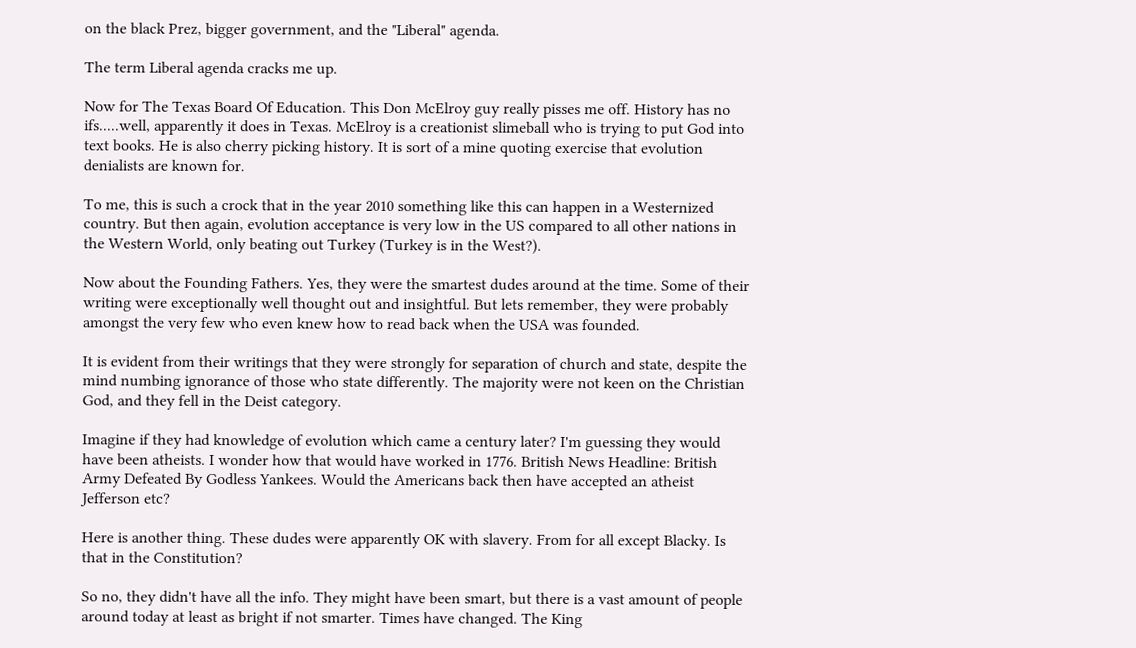on the black Prez, bigger government, and the "Liberal" agenda.

The term Liberal agenda cracks me up.

Now for The Texas Board Of Education. This Don McElroy guy really pisses me off. History has no ifs.....well, apparently it does in Texas. McElroy is a creationist slimeball who is trying to put God into text books. He is also cherry picking history. It is sort of a mine quoting exercise that evolution denialists are known for.

To me, this is such a crock that in the year 2010 something like this can happen in a Westernized country. But then again, evolution acceptance is very low in the US compared to all other nations in the Western World, only beating out Turkey (Turkey is in the West?).

Now about the Founding Fathers. Yes, they were the smartest dudes around at the time. Some of their writing were exceptionally well thought out and insightful. But lets remember, they were probably amongst the very few who even knew how to read back when the USA was founded.

It is evident from their writings that they were strongly for separation of church and state, despite the mind numbing ignorance of those who state differently. The majority were not keen on the Christian God, and they fell in the Deist category.

Imagine if they had knowledge of evolution which came a century later? I'm guessing they would have been atheists. I wonder how that would have worked in 1776. British News Headline: British Army Defeated By Godless Yankees. Would the Americans back then have accepted an atheist Jefferson etc?

Here is another thing. These dudes were apparently OK with slavery. From for all except Blacky. Is that in the Constitution?

So no, they didn't have all the info. They might have been smart, but there is a vast amount of people around today at least as bright if not smarter. Times have changed. The King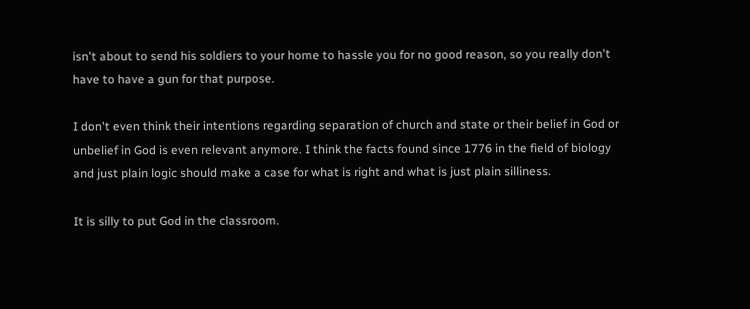isn't about to send his soldiers to your home to hassle you for no good reason, so you really don't have to have a gun for that purpose.

I don't even think their intentions regarding separation of church and state or their belief in God or unbelief in God is even relevant anymore. I think the facts found since 1776 in the field of biology and just plain logic should make a case for what is right and what is just plain silliness.

It is silly to put God in the classroom.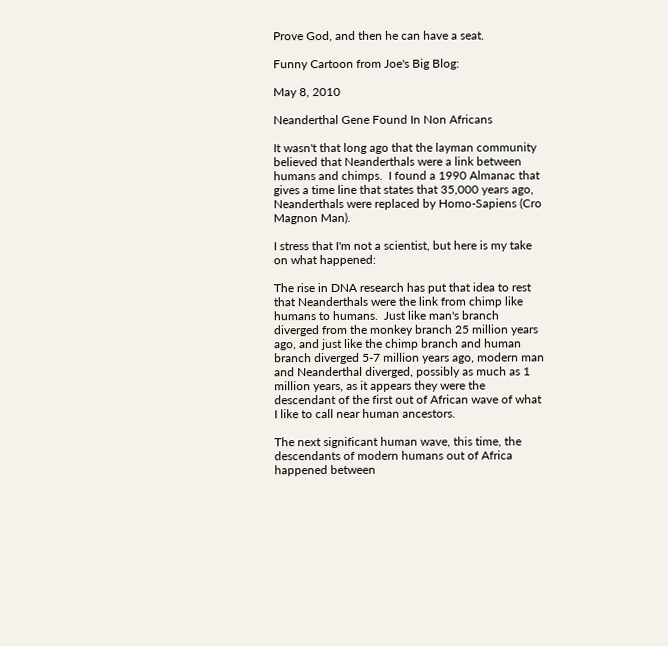Prove God, and then he can have a seat.

Funny Cartoon from Joe's Big Blog:

May 8, 2010

Neanderthal Gene Found In Non Africans

It wasn't that long ago that the layman community believed that Neanderthals were a link between humans and chimps.  I found a 1990 Almanac that gives a time line that states that 35,000 years ago, Neanderthals were replaced by Homo-Sapiens (Cro Magnon Man).

I stress that I'm not a scientist, but here is my take on what happened:

The rise in DNA research has put that idea to rest that Neanderthals were the link from chimp like humans to humans.  Just like man's branch diverged from the monkey branch 25 million years ago, and just like the chimp branch and human branch diverged 5-7 million years ago, modern man and Neanderthal diverged, possibly as much as 1 million years, as it appears they were the descendant of the first out of African wave of what I like to call near human ancestors.

The next significant human wave, this time, the descendants of modern humans out of Africa happened between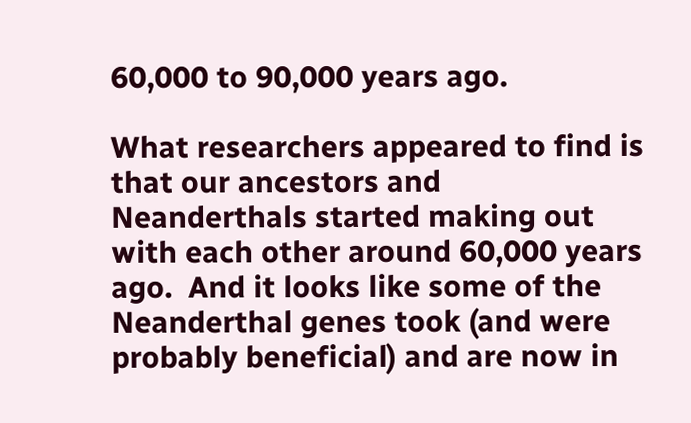60,000 to 90,000 years ago.

What researchers appeared to find is that our ancestors and Neanderthals started making out with each other around 60,000 years ago.  And it looks like some of the Neanderthal genes took (and were probably beneficial) and are now in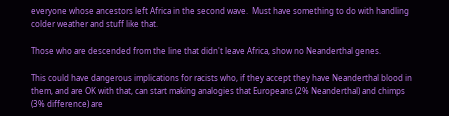everyone whose ancestors left Africa in the second wave.  Must have something to do with handling colder weather and stuff like that.

Those who are descended from the line that didn't leave Africa, show no Neanderthal genes.

This could have dangerous implications for racists who, if they accept they have Neanderthal blood in them, and are OK with that, can start making analogies that Europeans (2% Neanderthal) and chimps (3% difference) are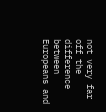not very far off the difference between Europeans and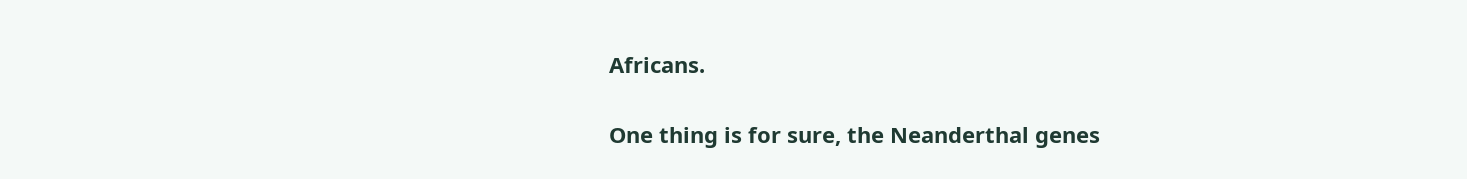Africans.

One thing is for sure, the Neanderthal genes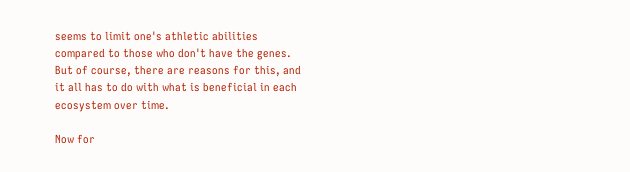seems to limit one's athletic abilities compared to those who don't have the genes.  But of course, there are reasons for this, and it all has to do with what is beneficial in each ecosystem over time.

Now for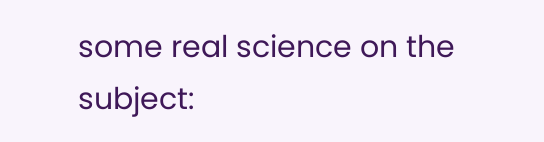some real science on the subject: